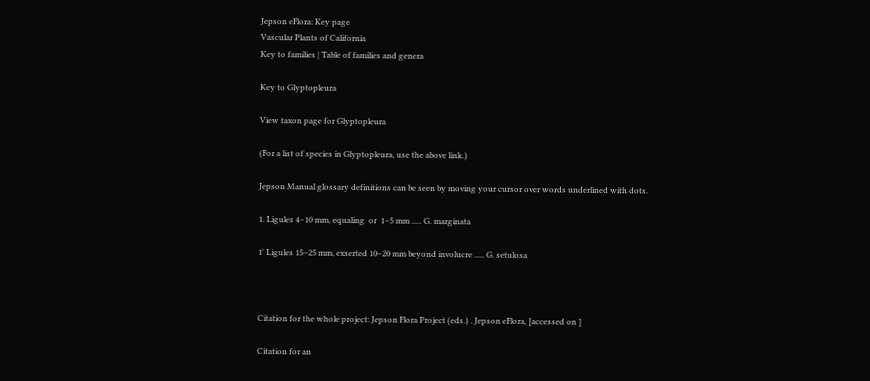Jepson eFlora: Key page
Vascular Plants of California
Key to families | Table of families and genera

Key to Glyptopleura

View taxon page for Glyptopleura

(For a list of species in Glyptopleura, use the above link.)

Jepson Manual glossary definitions can be seen by moving your cursor over words underlined with dots.

1. Ligules 4–10 mm, equaling  or  1–5 mm ..... G. marginata

1' Ligules 15–25 mm, exserted 10–20 mm beyond involucre ..... G. setulosa



Citation for the whole project: Jepson Flora Project (eds.) . Jepson eFlora, [accessed on ]

Citation for an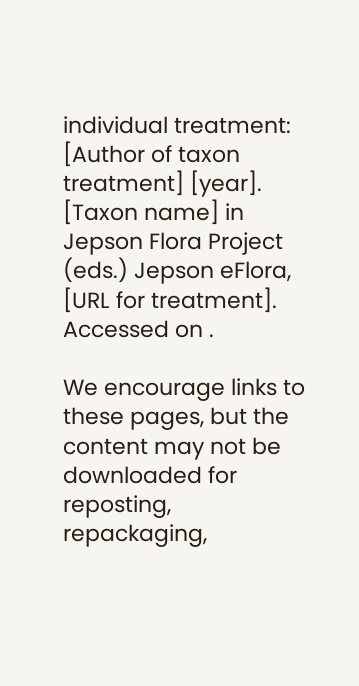individual treatment: [Author of taxon treatment] [year]. [Taxon name] in Jepson Flora Project (eds.) Jepson eFlora, [URL for treatment]. Accessed on .

We encourage links to these pages, but the content may not be downloaded for reposting, repackaging,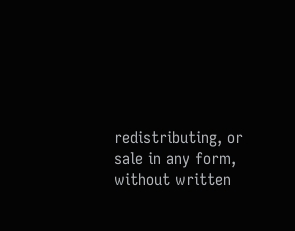redistributing, or sale in any form, without written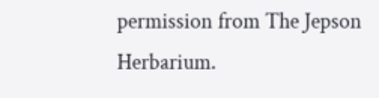permission from The Jepson Herbarium.